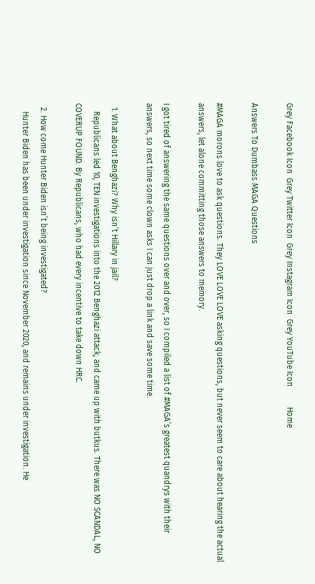Grey Facebook Icon  Grey Twitter Icon  Grey Instagram Icon  Grey YouTube Icon          Home

Answers To Dumbass MAGA Questions

#MAGA morons love to ask questions. They LOVE LOVE LOVE asking questions, but never seem to care about hearing the actual answers, let alone committing those answers to memory.

I got tired of answering the same questions over and over, so I compiled a list of #MAGA’s greatest quandrys with their answers, so next time some clown asks I can just drop a link and save some time.

  1. What about Benghazi? Why isn’t Hillary in jail?
    Republicans led 10, TEN investigations into the 2012 Benghazi attack, and came up with butkus. There was NO SCANDAL, NO COVERUP FOUND. By Republicans, who had every incentive to take down HRC.

  2. How come Hunter Biden isn’t being investigated?
    Hunter Biden has been under investigation since November 2020, and remains under investigation. He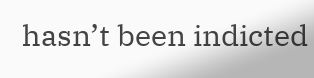hasn’t been indicted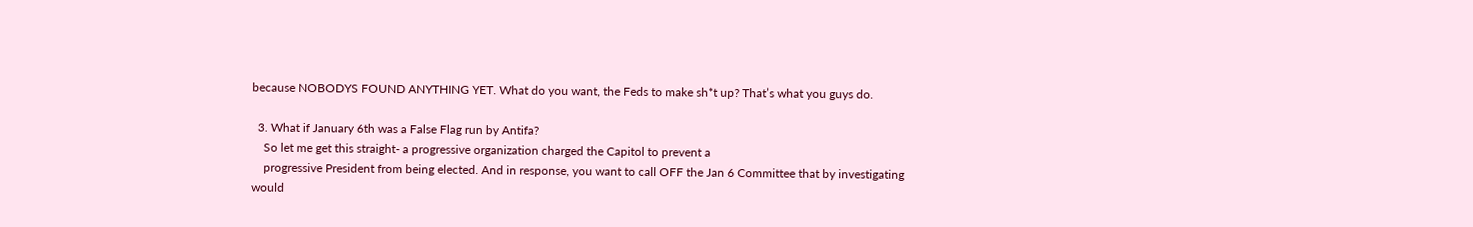because NOBODYS FOUND ANYTHING YET. What do you want, the Feds to make sh*t up? That’s what you guys do.

  3. What if January 6th was a False Flag run by Antifa?
    So let me get this straight- a progressive organization charged the Capitol to prevent a
    progressive President from being elected. And in response, you want to call OFF the Jan 6 Committee that by investigating would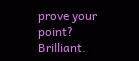prove your point? Brilliant.